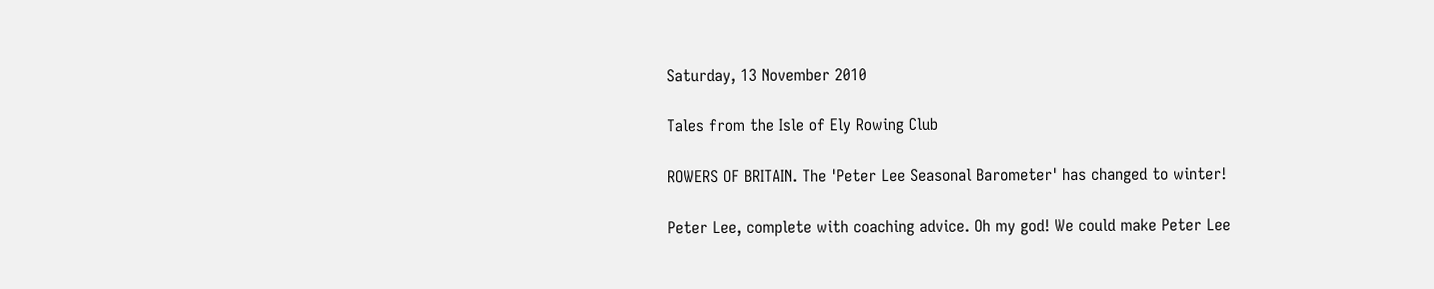Saturday, 13 November 2010

Tales from the Isle of Ely Rowing Club

ROWERS OF BRITAIN. The 'Peter Lee Seasonal Barometer' has changed to winter!

Peter Lee, complete with coaching advice. Oh my god! We could make Peter Lee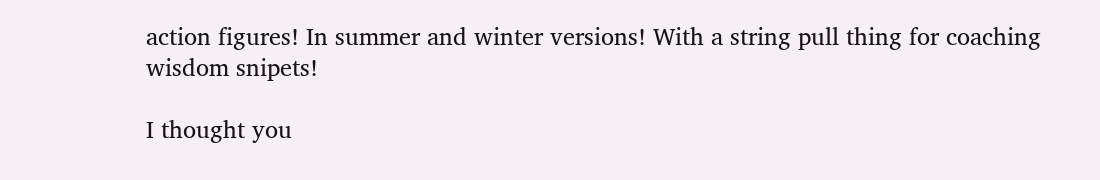action figures! In summer and winter versions! With a string pull thing for coaching wisdom snipets!

I thought you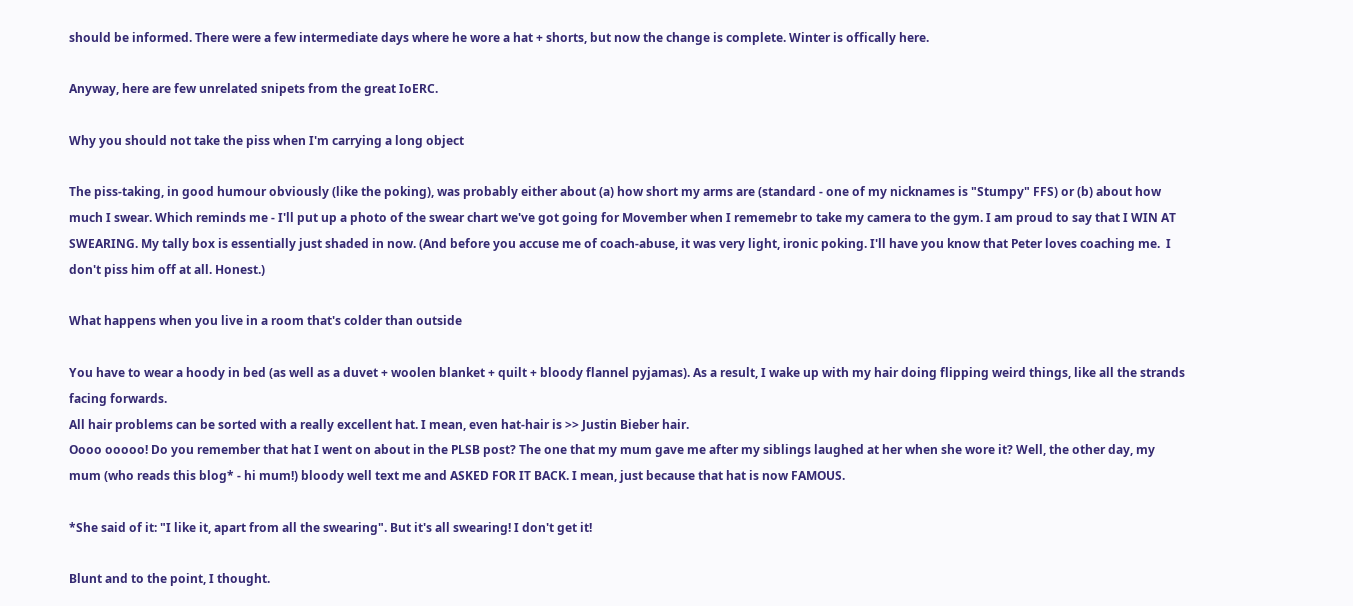should be informed. There were a few intermediate days where he wore a hat + shorts, but now the change is complete. Winter is offically here.

Anyway, here are few unrelated snipets from the great IoERC.

Why you should not take the piss when I'm carrying a long object

The piss-taking, in good humour obviously (like the poking), was probably either about (a) how short my arms are (standard - one of my nicknames is "Stumpy" FFS) or (b) about how much I swear. Which reminds me - I'll put up a photo of the swear chart we've got going for Movember when I rememebr to take my camera to the gym. I am proud to say that I WIN AT SWEARING. My tally box is essentially just shaded in now. (And before you accuse me of coach-abuse, it was very light, ironic poking. I'll have you know that Peter loves coaching me.  I don't piss him off at all. Honest.)

What happens when you live in a room that's colder than outside

You have to wear a hoody in bed (as well as a duvet + woolen blanket + quilt + bloody flannel pyjamas). As a result, I wake up with my hair doing flipping weird things, like all the strands facing forwards.
All hair problems can be sorted with a really excellent hat. I mean, even hat-hair is >> Justin Bieber hair.
Oooo ooooo! Do you remember that hat I went on about in the PLSB post? The one that my mum gave me after my siblings laughed at her when she wore it? Well, the other day, my mum (who reads this blog* - hi mum!) bloody well text me and ASKED FOR IT BACK. I mean, just because that hat is now FAMOUS.

*She said of it: "I like it, apart from all the swearing". But it's all swearing! I don't get it!

Blunt and to the point, I thought.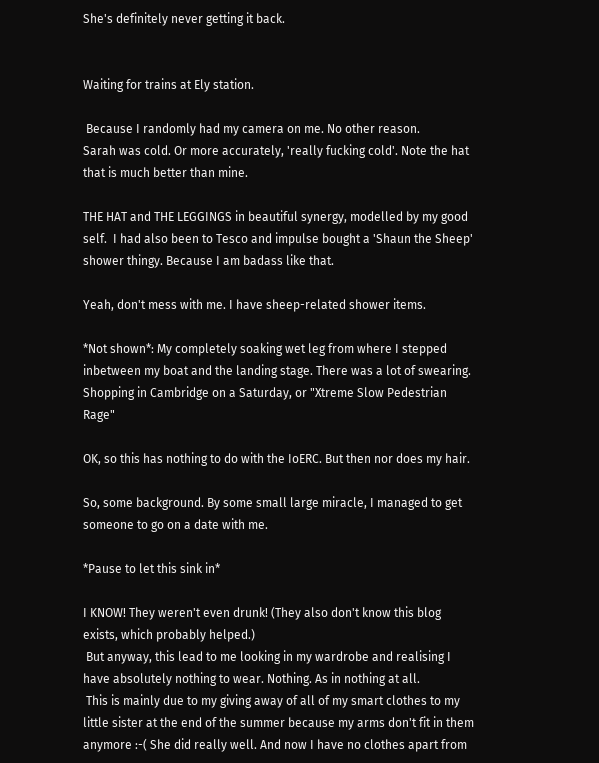She's definitely never getting it back.


Waiting for trains at Ely station.

 Because I randomly had my camera on me. No other reason.
Sarah was cold. Or more accurately, 'really fucking cold'. Note the hat that is much better than mine.

THE HAT and THE LEGGINGS in beautiful synergy, modelled by my good self.  I had also been to Tesco and impulse bought a 'Shaun the Sheep' shower thingy. Because I am badass like that.

Yeah, don't mess with me. I have sheep-related shower items.

*Not shown*: My completely soaking wet leg from where I stepped inbetween my boat and the landing stage. There was a lot of swearing.
Shopping in Cambridge on a Saturday, or "Xtreme Slow Pedestrian Rage"

OK, so this has nothing to do with the IoERC. But then nor does my hair.

So, some background. By some small large miracle, I managed to get someone to go on a date with me.

*Pause to let this sink in*

I KNOW! They weren't even drunk! (They also don't know this blog exists, which probably helped.)
 But anyway, this lead to me looking in my wardrobe and realising I have absolutely nothing to wear. Nothing. As in nothing at all.
 This is mainly due to my giving away of all of my smart clothes to my little sister at the end of the summer because my arms don't fit in them anymore :-( She did really well. And now I have no clothes apart from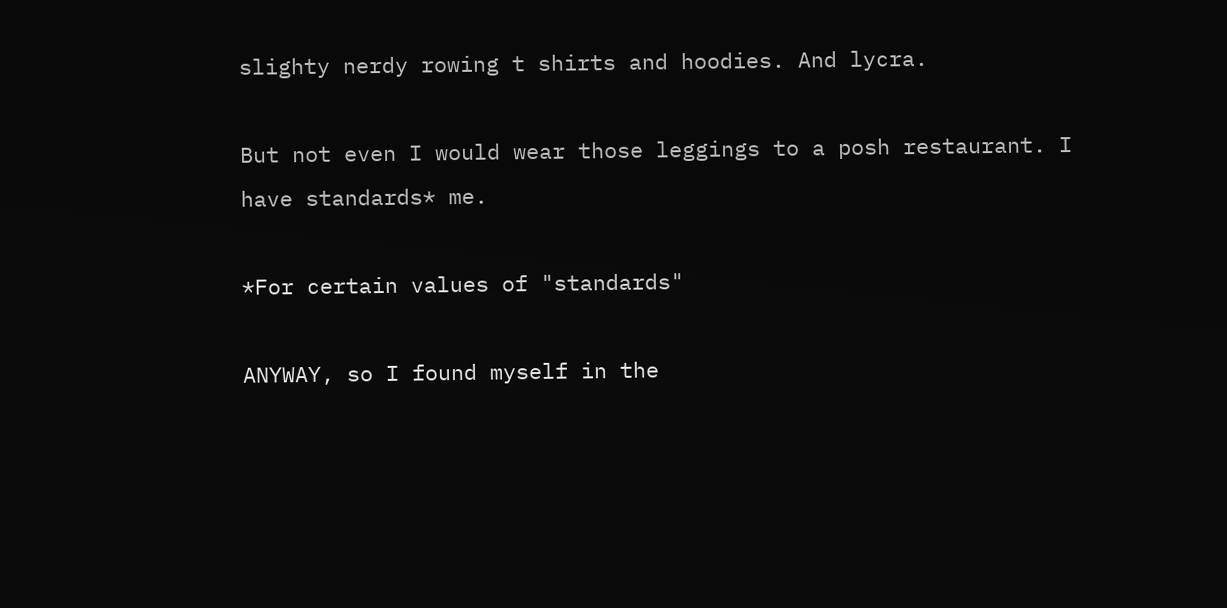slighty nerdy rowing t shirts and hoodies. And lycra.

But not even I would wear those leggings to a posh restaurant. I have standards* me.

*For certain values of "standards"

ANYWAY, so I found myself in the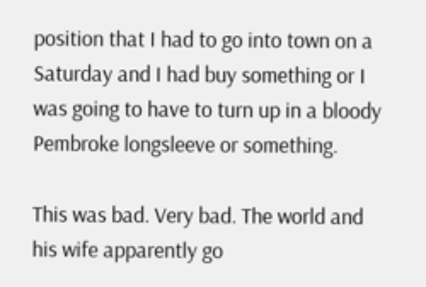position that I had to go into town on a Saturday and I had buy something or I was going to have to turn up in a bloody Pembroke longsleeve or something.

This was bad. Very bad. The world and his wife apparently go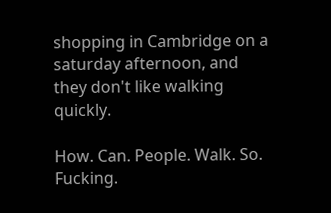shopping in Cambridge on a saturday afternoon, and they don't like walking quickly.

How. Can. People. Walk. So. Fucking.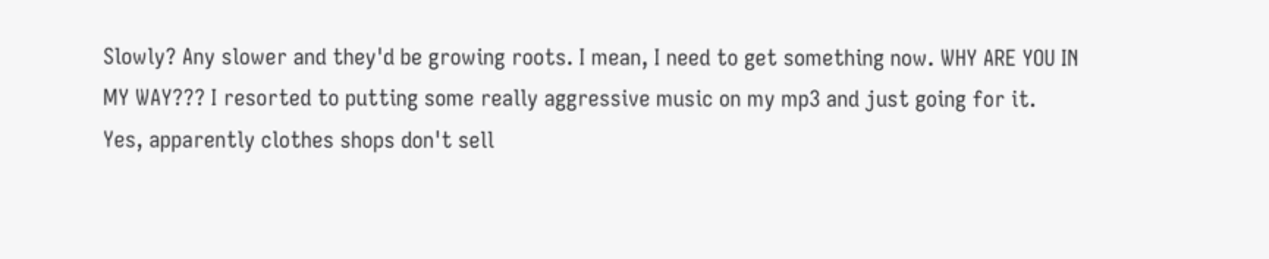Slowly? Any slower and they'd be growing roots. I mean, I need to get something now. WHY ARE YOU IN MY WAY??? I resorted to putting some really aggressive music on my mp3 and just going for it.
Yes, apparently clothes shops don't sell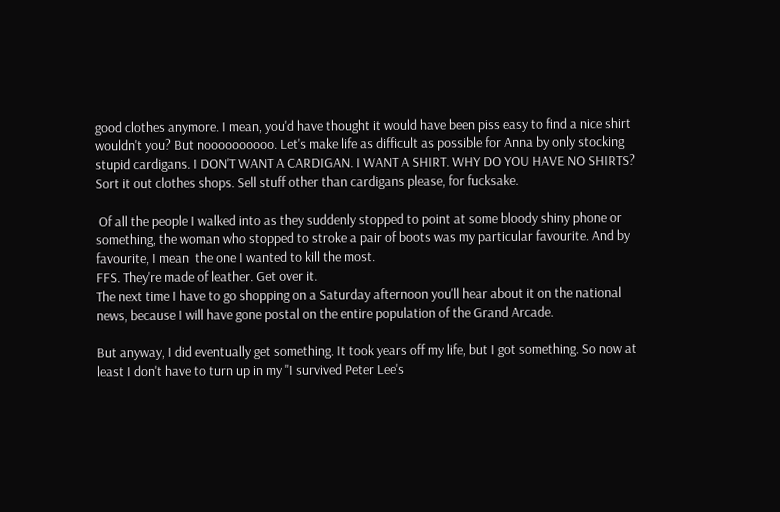good clothes anymore. I mean, you'd have thought it would have been piss easy to find a nice shirt wouldn't you? But noooooooooo. Let's make life as difficult as possible for Anna by only stocking stupid cardigans. I DON'T WANT A CARDIGAN. I WANT A SHIRT. WHY DO YOU HAVE NO SHIRTS? Sort it out clothes shops. Sell stuff other than cardigans please, for fucksake.

 Of all the people I walked into as they suddenly stopped to point at some bloody shiny phone or something, the woman who stopped to stroke a pair of boots was my particular favourite. And by favourite, I mean  the one I wanted to kill the most.
FFS. They're made of leather. Get over it.
The next time I have to go shopping on a Saturday afternoon you'll hear about it on the national news, because I will have gone postal on the entire population of the Grand Arcade.

But anyway, I did eventually get something. It took years off my life, but I got something. So now at least I don't have to turn up in my "I survived Peter Lee's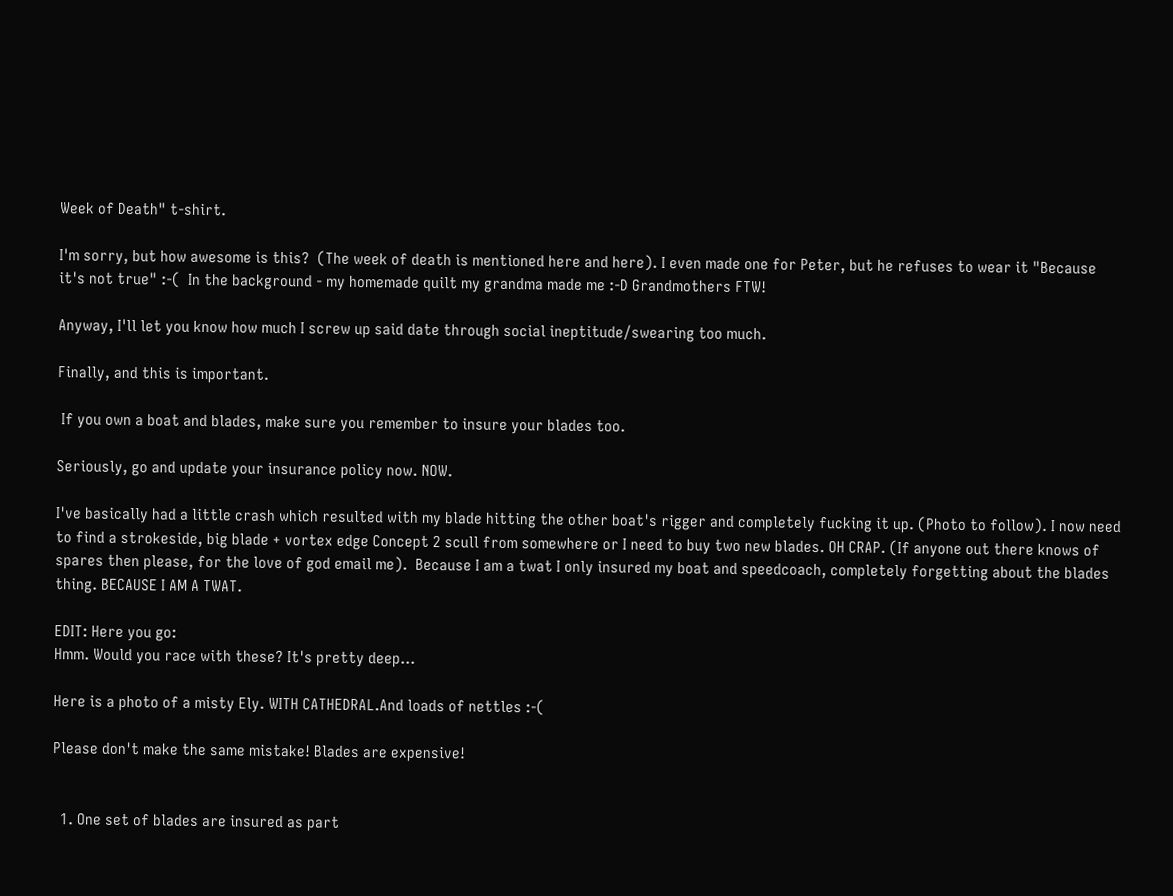Week of Death" t-shirt.

I'm sorry, but how awesome is this?  (The week of death is mentioned here and here). I even made one for Peter, but he refuses to wear it "Because it's not true" :-(  In the background - my homemade quilt my grandma made me :-D Grandmothers FTW!

Anyway, I'll let you know how much I screw up said date through social ineptitude/swearing too much.

Finally, and this is important.

 If you own a boat and blades, make sure you remember to insure your blades too.

Seriously, go and update your insurance policy now. NOW.

I've basically had a little crash which resulted with my blade hitting the other boat's rigger and completely fucking it up. (Photo to follow). I now need to find a strokeside, big blade + vortex edge Concept 2 scull from somewhere or I need to buy two new blades. OH CRAP. (If anyone out there knows of spares then please, for the love of god email me).  Because I am a twat I only insured my boat and speedcoach, completely forgetting about the blades thing. BECAUSE I AM A TWAT.

EDIT: Here you go:
Hmm. Would you race with these? It's pretty deep...

Here is a photo of a misty Ely. WITH CATHEDRAL.And loads of nettles :-(

Please don't make the same mistake! Blades are expensive!


  1. One set of blades are insured as part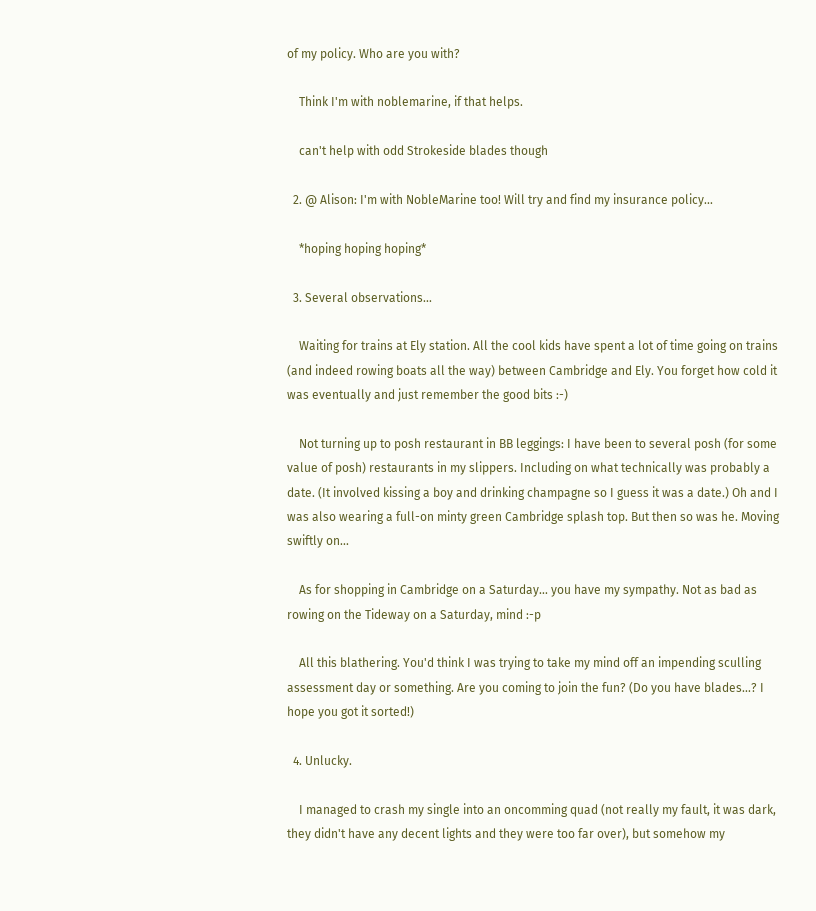of my policy. Who are you with?

    Think I'm with noblemarine, if that helps.

    can't help with odd Strokeside blades though

  2. @ Alison: I'm with NobleMarine too! Will try and find my insurance policy...

    *hoping hoping hoping*

  3. Several observations...

    Waiting for trains at Ely station. All the cool kids have spent a lot of time going on trains (and indeed rowing boats all the way) between Cambridge and Ely. You forget how cold it was eventually and just remember the good bits :-)

    Not turning up to posh restaurant in BB leggings: I have been to several posh (for some value of posh) restaurants in my slippers. Including on what technically was probably a date. (It involved kissing a boy and drinking champagne so I guess it was a date.) Oh and I was also wearing a full-on minty green Cambridge splash top. But then so was he. Moving swiftly on...

    As for shopping in Cambridge on a Saturday... you have my sympathy. Not as bad as rowing on the Tideway on a Saturday, mind :-p

    All this blathering. You'd think I was trying to take my mind off an impending sculling assessment day or something. Are you coming to join the fun? (Do you have blades...? I hope you got it sorted!)

  4. Unlucky.

    I managed to crash my single into an oncomming quad (not really my fault, it was dark, they didn't have any decent lights and they were too far over), but somehow my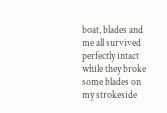boat, blades and me all survived perfectly intact while they broke some blades on my strokeside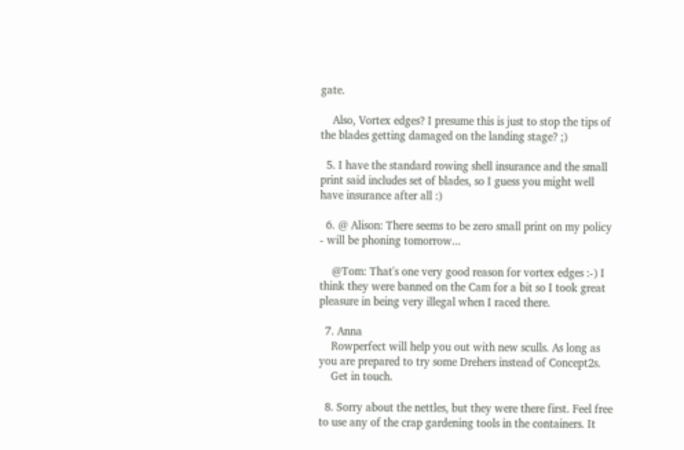gate.

    Also, Vortex edges? I presume this is just to stop the tips of the blades getting damaged on the landing stage? ;)

  5. I have the standard rowing shell insurance and the small print said includes set of blades, so I guess you might well have insurance after all :)

  6. @ Alison: There seems to be zero small print on my policy - will be phoning tomorrow...

    @Tom: That's one very good reason for vortex edges :-) I think they were banned on the Cam for a bit so I took great pleasure in being very illegal when I raced there.

  7. Anna
    Rowperfect will help you out with new sculls. As long as you are prepared to try some Drehers instead of Concept2s.
    Get in touch.

  8. Sorry about the nettles, but they were there first. Feel free to use any of the crap gardening tools in the containers. It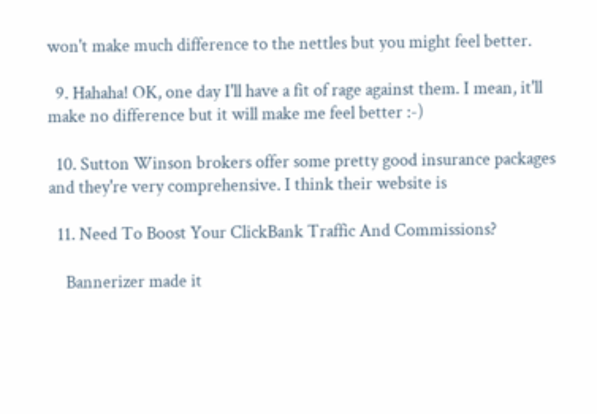won't make much difference to the nettles but you might feel better.

  9. Hahaha! OK, one day I'll have a fit of rage against them. I mean, it'll make no difference but it will make me feel better :-)

  10. Sutton Winson brokers offer some pretty good insurance packages and they're very comprehensive. I think their website is

  11. Need To Boost Your ClickBank Traffic And Commissions?

    Bannerizer made it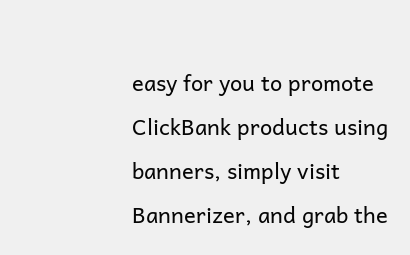easy for you to promote ClickBank products using banners, simply visit Bannerizer, and grab the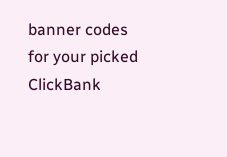banner codes for your picked ClickBank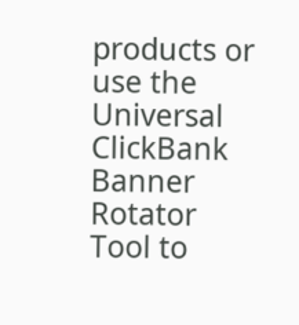products or use the Universal ClickBank Banner Rotator Tool to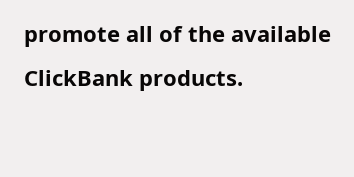promote all of the available ClickBank products.